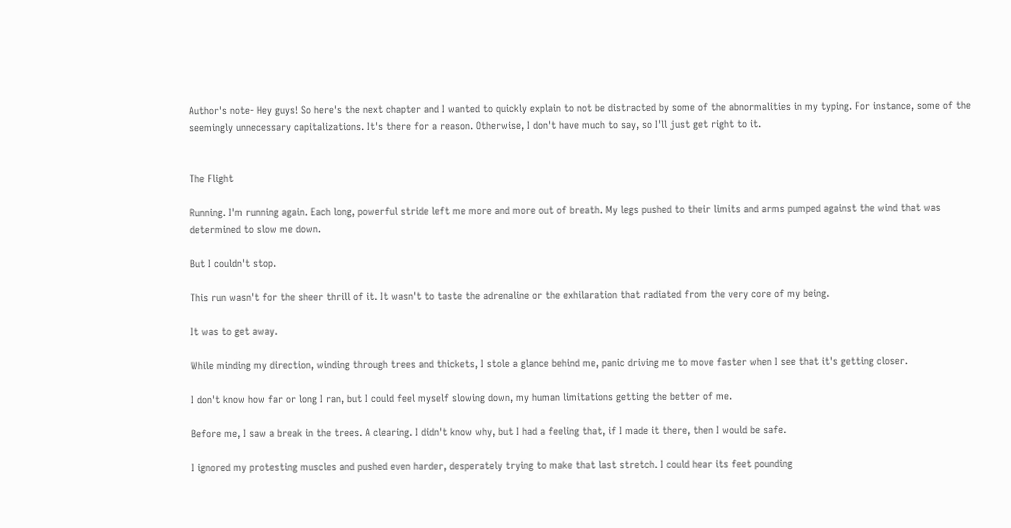Author's note- Hey guys! So here's the next chapter and I wanted to quickly explain to not be distracted by some of the abnormalities in my typing. For instance, some of the seemingly unnecessary capitalizations. It's there for a reason. Otherwise, I don't have much to say, so I'll just get right to it.


The Flight

Running. I'm running again. Each long, powerful stride left me more and more out of breath. My legs pushed to their limits and arms pumped against the wind that was determined to slow me down.

But I couldn't stop.

This run wasn't for the sheer thrill of it. It wasn't to taste the adrenaline or the exhilaration that radiated from the very core of my being.

It was to get away.

While minding my direction, winding through trees and thickets, I stole a glance behind me, panic driving me to move faster when I see that it's getting closer.

I don't know how far or long I ran, but I could feel myself slowing down, my human limitations getting the better of me.

Before me, I saw a break in the trees. A clearing. I didn't know why, but I had a feeling that, if I made it there, then I would be safe.

I ignored my protesting muscles and pushed even harder, desperately trying to make that last stretch. I could hear its feet pounding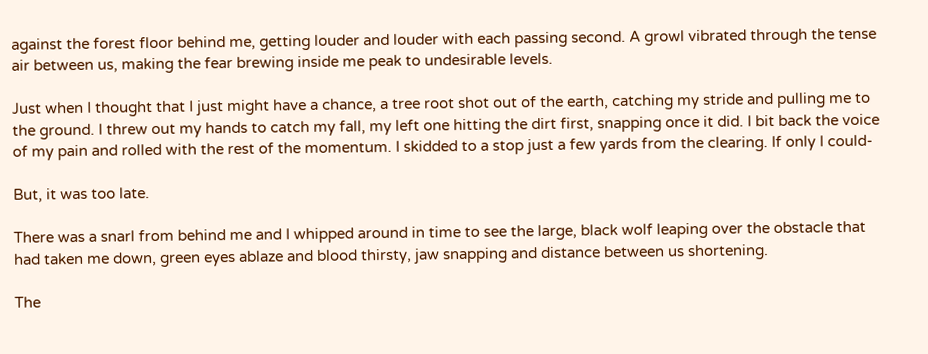against the forest floor behind me, getting louder and louder with each passing second. A growl vibrated through the tense air between us, making the fear brewing inside me peak to undesirable levels.

Just when I thought that I just might have a chance, a tree root shot out of the earth, catching my stride and pulling me to the ground. I threw out my hands to catch my fall, my left one hitting the dirt first, snapping once it did. I bit back the voice of my pain and rolled with the rest of the momentum. I skidded to a stop just a few yards from the clearing. If only I could-

But, it was too late.

There was a snarl from behind me and I whipped around in time to see the large, black wolf leaping over the obstacle that had taken me down, green eyes ablaze and blood thirsty, jaw snapping and distance between us shortening.

The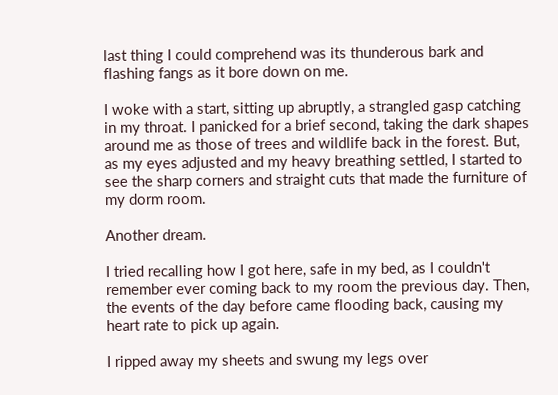last thing I could comprehend was its thunderous bark and flashing fangs as it bore down on me.

I woke with a start, sitting up abruptly, a strangled gasp catching in my throat. I panicked for a brief second, taking the dark shapes around me as those of trees and wildlife back in the forest. But, as my eyes adjusted and my heavy breathing settled, I started to see the sharp corners and straight cuts that made the furniture of my dorm room.

Another dream.

I tried recalling how I got here, safe in my bed, as I couldn't remember ever coming back to my room the previous day. Then, the events of the day before came flooding back, causing my heart rate to pick up again.

I ripped away my sheets and swung my legs over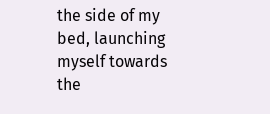the side of my bed, launching myself towards the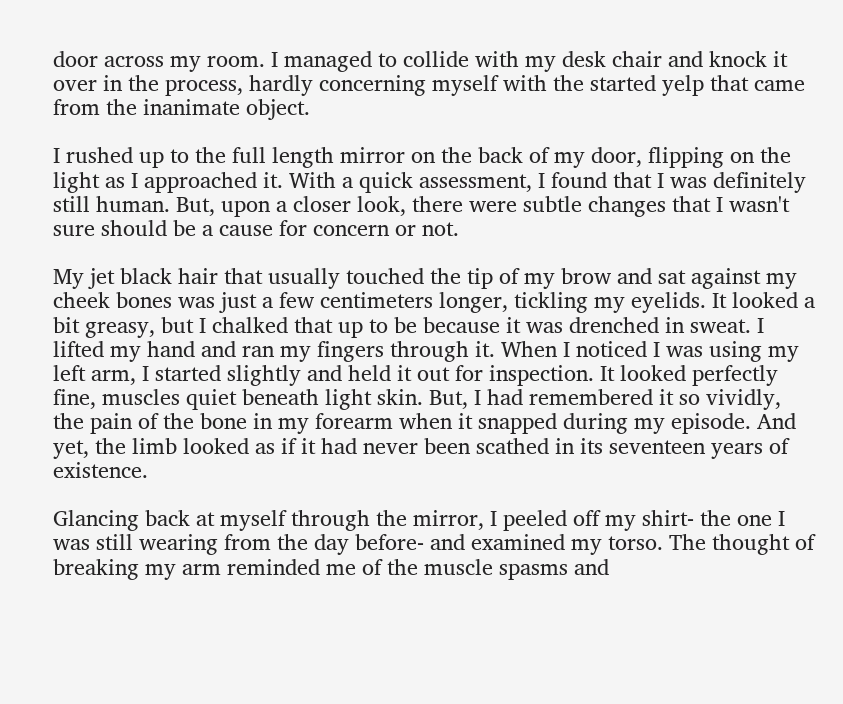door across my room. I managed to collide with my desk chair and knock it over in the process, hardly concerning myself with the started yelp that came from the inanimate object.

I rushed up to the full length mirror on the back of my door, flipping on the light as I approached it. With a quick assessment, I found that I was definitely still human. But, upon a closer look, there were subtle changes that I wasn't sure should be a cause for concern or not.

My jet black hair that usually touched the tip of my brow and sat against my cheek bones was just a few centimeters longer, tickling my eyelids. It looked a bit greasy, but I chalked that up to be because it was drenched in sweat. I lifted my hand and ran my fingers through it. When I noticed I was using my left arm, I started slightly and held it out for inspection. It looked perfectly fine, muscles quiet beneath light skin. But, I had remembered it so vividly, the pain of the bone in my forearm when it snapped during my episode. And yet, the limb looked as if it had never been scathed in its seventeen years of existence.

Glancing back at myself through the mirror, I peeled off my shirt- the one I was still wearing from the day before- and examined my torso. The thought of breaking my arm reminded me of the muscle spasms and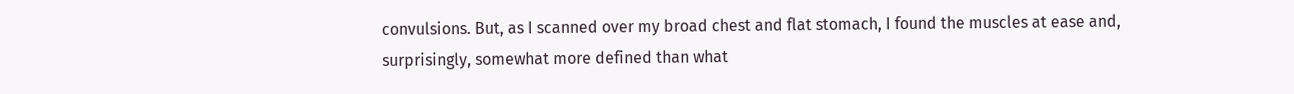convulsions. But, as I scanned over my broad chest and flat stomach, I found the muscles at ease and, surprisingly, somewhat more defined than what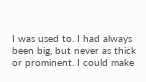I was used to. I had always been big, but never as thick or prominent. I could make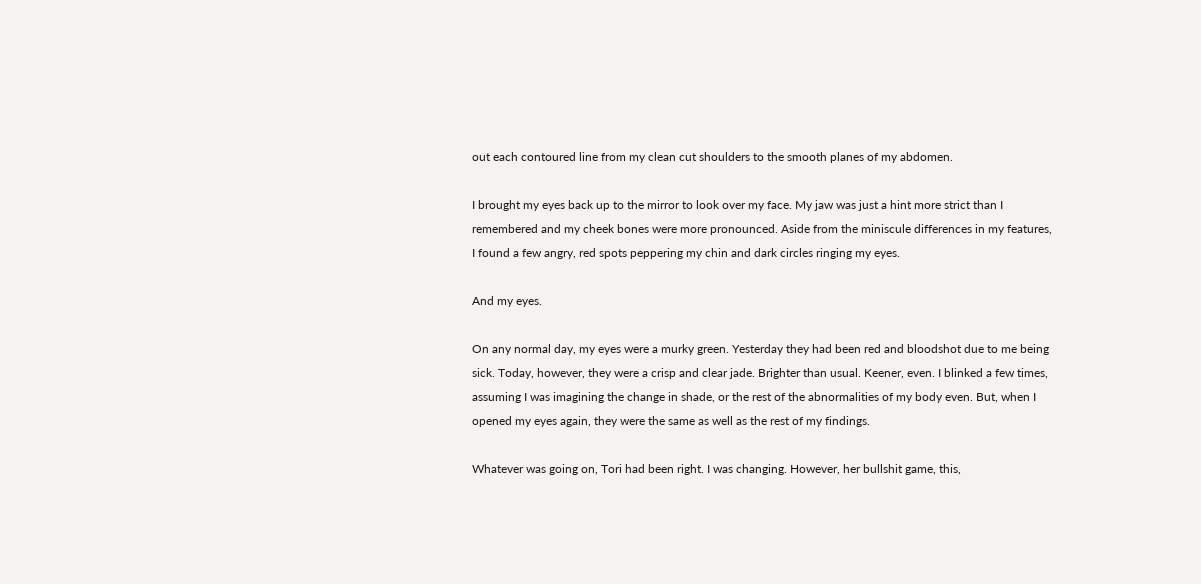out each contoured line from my clean cut shoulders to the smooth planes of my abdomen.

I brought my eyes back up to the mirror to look over my face. My jaw was just a hint more strict than I remembered and my cheek bones were more pronounced. Aside from the miniscule differences in my features, I found a few angry, red spots peppering my chin and dark circles ringing my eyes.

And my eyes.

On any normal day, my eyes were a murky green. Yesterday they had been red and bloodshot due to me being sick. Today, however, they were a crisp and clear jade. Brighter than usual. Keener, even. I blinked a few times, assuming I was imagining the change in shade, or the rest of the abnormalities of my body even. But, when I opened my eyes again, they were the same as well as the rest of my findings.

Whatever was going on, Tori had been right. I was changing. However, her bullshit game, this,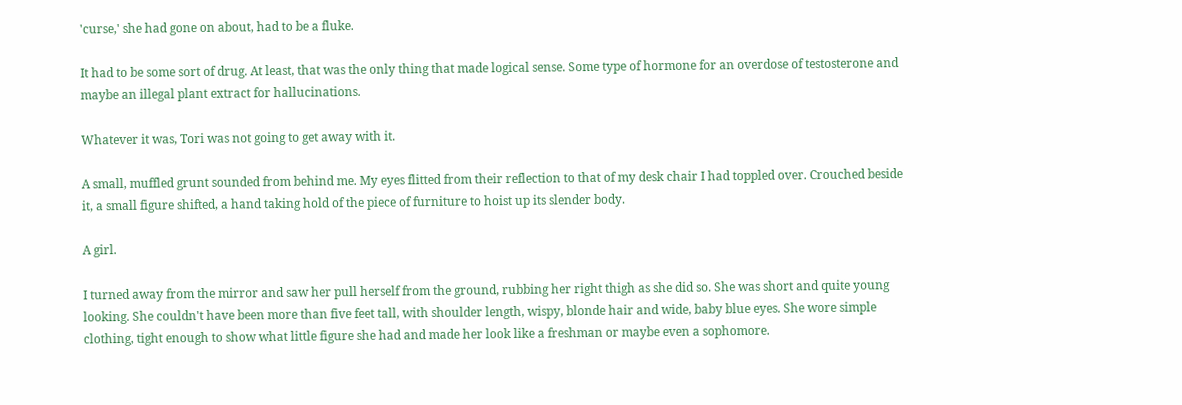'curse,' she had gone on about, had to be a fluke.

It had to be some sort of drug. At least, that was the only thing that made logical sense. Some type of hormone for an overdose of testosterone and maybe an illegal plant extract for hallucinations.

Whatever it was, Tori was not going to get away with it.

A small, muffled grunt sounded from behind me. My eyes flitted from their reflection to that of my desk chair I had toppled over. Crouched beside it, a small figure shifted, a hand taking hold of the piece of furniture to hoist up its slender body.

A girl.

I turned away from the mirror and saw her pull herself from the ground, rubbing her right thigh as she did so. She was short and quite young looking. She couldn't have been more than five feet tall, with shoulder length, wispy, blonde hair and wide, baby blue eyes. She wore simple clothing, tight enough to show what little figure she had and made her look like a freshman or maybe even a sophomore.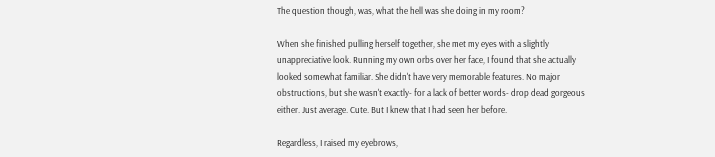The question though, was, what the hell was she doing in my room?

When she finished pulling herself together, she met my eyes with a slightly unappreciative look. Running my own orbs over her face, I found that she actually looked somewhat familiar. She didn't have very memorable features. No major obstructions, but she wasn't exactly- for a lack of better words- drop dead gorgeous either. Just average. Cute. But I knew that I had seen her before.

Regardless, I raised my eyebrows,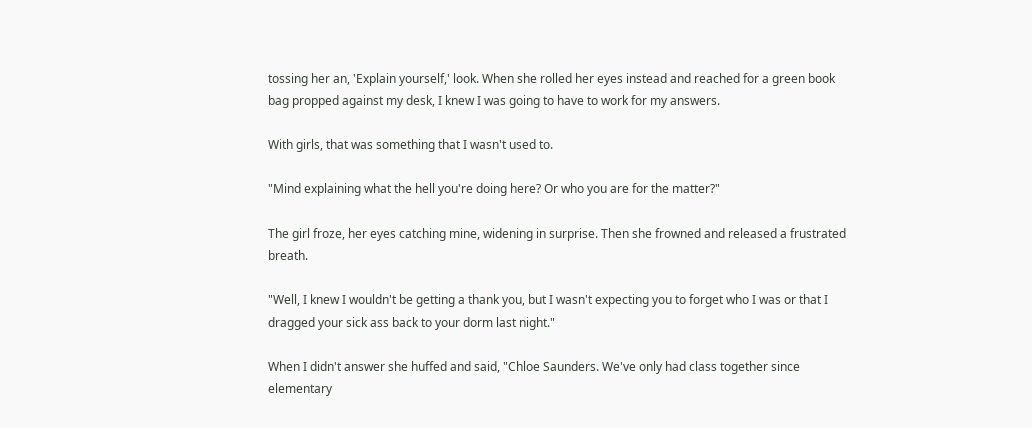tossing her an, 'Explain yourself,' look. When she rolled her eyes instead and reached for a green book bag propped against my desk, I knew I was going to have to work for my answers.

With girls, that was something that I wasn't used to.

"Mind explaining what the hell you're doing here? Or who you are for the matter?"

The girl froze, her eyes catching mine, widening in surprise. Then she frowned and released a frustrated breath.

"Well, I knew I wouldn't be getting a thank you, but I wasn't expecting you to forget who I was or that I dragged your sick ass back to your dorm last night."

When I didn't answer she huffed and said, "Chloe Saunders. We've only had class together since elementary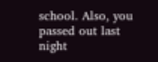school. Also, you passed out last night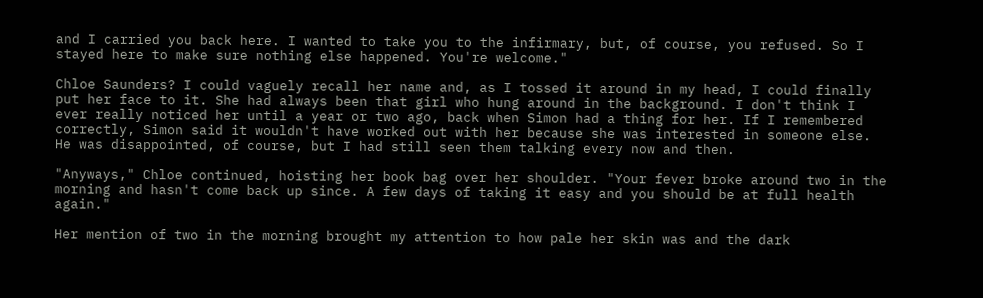and I carried you back here. I wanted to take you to the infirmary, but, of course, you refused. So I stayed here to make sure nothing else happened. You're welcome."

Chloe Saunders? I could vaguely recall her name and, as I tossed it around in my head, I could finally put her face to it. She had always been that girl who hung around in the background. I don't think I ever really noticed her until a year or two ago, back when Simon had a thing for her. If I remembered correctly, Simon said it wouldn't have worked out with her because she was interested in someone else. He was disappointed, of course, but I had still seen them talking every now and then.

"Anyways," Chloe continued, hoisting her book bag over her shoulder. "Your fever broke around two in the morning and hasn't come back up since. A few days of taking it easy and you should be at full health again."

Her mention of two in the morning brought my attention to how pale her skin was and the dark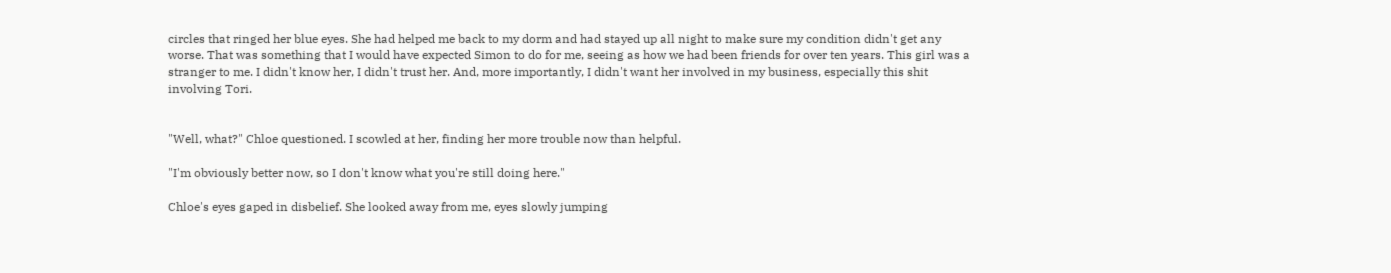circles that ringed her blue eyes. She had helped me back to my dorm and had stayed up all night to make sure my condition didn't get any worse. That was something that I would have expected Simon to do for me, seeing as how we had been friends for over ten years. This girl was a stranger to me. I didn't know her, I didn't trust her. And, more importantly, I didn't want her involved in my business, especially this shit involving Tori.


"Well, what?" Chloe questioned. I scowled at her, finding her more trouble now than helpful.

"I'm obviously better now, so I don't know what you're still doing here."

Chloe's eyes gaped in disbelief. She looked away from me, eyes slowly jumping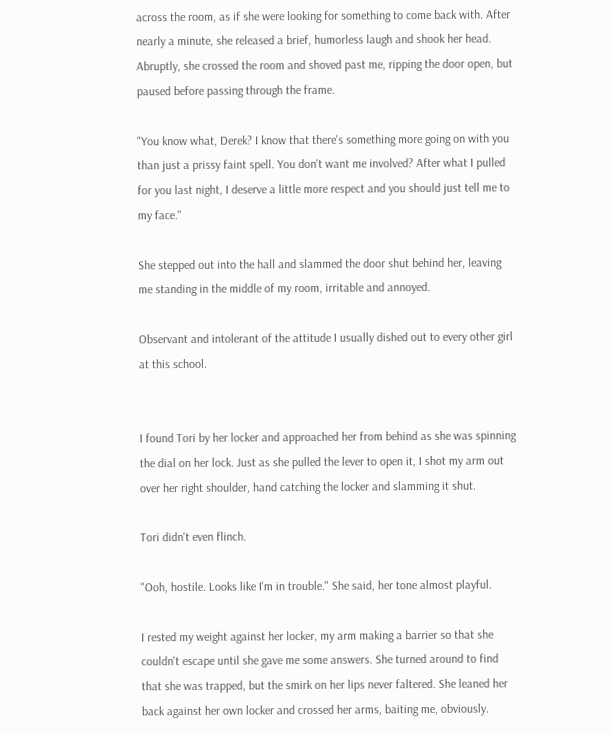across the room, as if she were looking for something to come back with. After nearly a minute, she released a brief, humorless laugh and shook her head. Abruptly, she crossed the room and shoved past me, ripping the door open, but paused before passing through the frame.

"You know what, Derek? I know that there's something more going on with you than just a prissy faint spell. You don't want me involved? After what I pulled for you last night, I deserve a little more respect and you should just tell me to my face."

She stepped out into the hall and slammed the door shut behind her, leaving me standing in the middle of my room, irritable and annoyed.

Observant and intolerant of the attitude I usually dished out to every other girl at this school.


I found Tori by her locker and approached her from behind as she was spinning the dial on her lock. Just as she pulled the lever to open it, I shot my arm out over her right shoulder, hand catching the locker and slamming it shut.

Tori didn't even flinch.

"Ooh, hostile. Looks like I'm in trouble." She said, her tone almost playful.

I rested my weight against her locker, my arm making a barrier so that she couldn't escape until she gave me some answers. She turned around to find that she was trapped, but the smirk on her lips never faltered. She leaned her back against her own locker and crossed her arms, baiting me, obviously.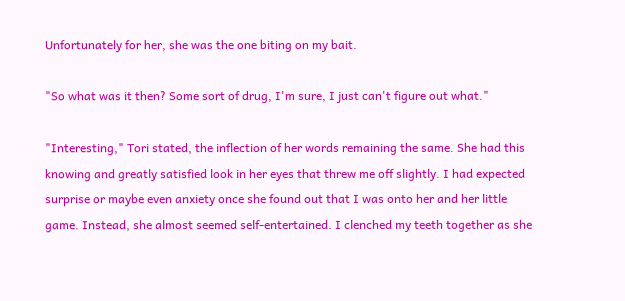Unfortunately for her, she was the one biting on my bait.

"So what was it then? Some sort of drug, I'm sure, I just can't figure out what."

"Interesting," Tori stated, the inflection of her words remaining the same. She had this knowing and greatly satisfied look in her eyes that threw me off slightly. I had expected surprise or maybe even anxiety once she found out that I was onto her and her little game. Instead, she almost seemed self-entertained. I clenched my teeth together as she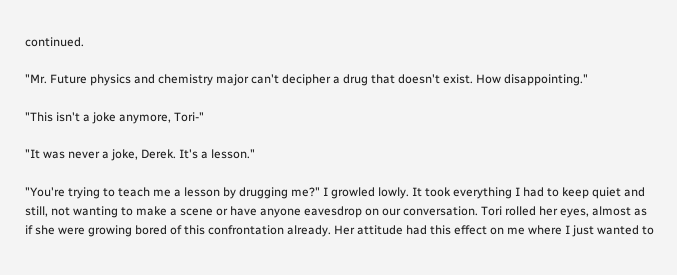continued.

"Mr. Future physics and chemistry major can't decipher a drug that doesn't exist. How disappointing."

"This isn't a joke anymore, Tori-"

"It was never a joke, Derek. It's a lesson."

"You're trying to teach me a lesson by drugging me?" I growled lowly. It took everything I had to keep quiet and still, not wanting to make a scene or have anyone eavesdrop on our conversation. Tori rolled her eyes, almost as if she were growing bored of this confrontation already. Her attitude had this effect on me where I just wanted to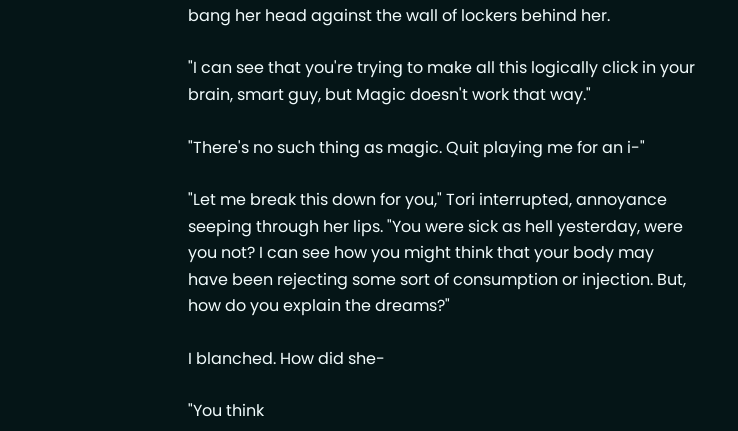bang her head against the wall of lockers behind her.

"I can see that you're trying to make all this logically click in your brain, smart guy, but Magic doesn't work that way."

"There's no such thing as magic. Quit playing me for an i-"

"Let me break this down for you," Tori interrupted, annoyance seeping through her lips. "You were sick as hell yesterday, were you not? I can see how you might think that your body may have been rejecting some sort of consumption or injection. But, how do you explain the dreams?"

I blanched. How did she-

"You think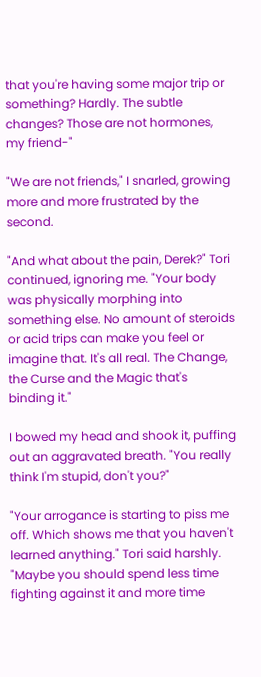that you're having some major trip or something? Hardly. The subtle changes? Those are not hormones, my friend-"

"We are not friends," I snarled, growing more and more frustrated by the second.

"And what about the pain, Derek?" Tori continued, ignoring me. "Your body was physically morphing into something else. No amount of steroids or acid trips can make you feel or imagine that. It's all real. The Change, the Curse and the Magic that's binding it."

I bowed my head and shook it, puffing out an aggravated breath. "You really think I'm stupid, don't you?"

"Your arrogance is starting to piss me off. Which shows me that you haven't learned anything." Tori said harshly. "Maybe you should spend less time fighting against it and more time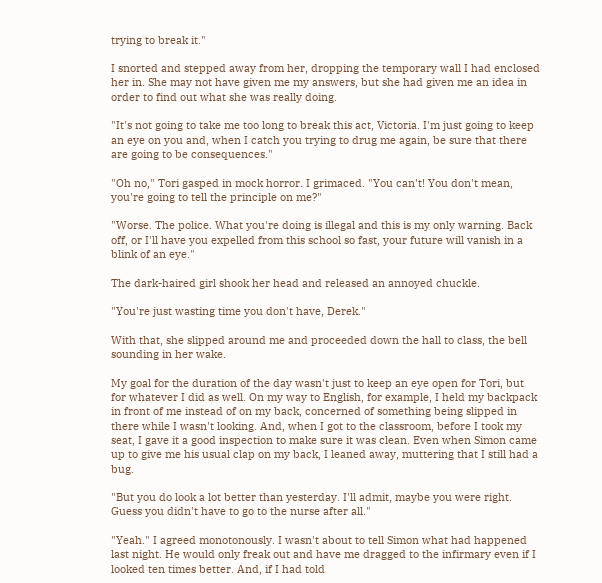trying to break it."

I snorted and stepped away from her, dropping the temporary wall I had enclosed her in. She may not have given me my answers, but she had given me an idea in order to find out what she was really doing.

"It's not going to take me too long to break this act, Victoria. I'm just going to keep an eye on you and, when I catch you trying to drug me again, be sure that there are going to be consequences."

"Oh no," Tori gasped in mock horror. I grimaced. "You can't! You don't mean, you're going to tell the principle on me?"

"Worse. The police. What you're doing is illegal and this is my only warning. Back off, or I'll have you expelled from this school so fast, your future will vanish in a blink of an eye."

The dark-haired girl shook her head and released an annoyed chuckle.

"You're just wasting time you don't have, Derek."

With that, she slipped around me and proceeded down the hall to class, the bell sounding in her wake.

My goal for the duration of the day wasn't just to keep an eye open for Tori, but for whatever I did as well. On my way to English, for example, I held my backpack in front of me instead of on my back, concerned of something being slipped in there while I wasn't looking. And, when I got to the classroom, before I took my seat, I gave it a good inspection to make sure it was clean. Even when Simon came up to give me his usual clap on my back, I leaned away, muttering that I still had a bug.

"But you do look a lot better than yesterday. I'll admit, maybe you were right. Guess you didn't have to go to the nurse after all."

"Yeah." I agreed monotonously. I wasn't about to tell Simon what had happened last night. He would only freak out and have me dragged to the infirmary even if I looked ten times better. And, if I had told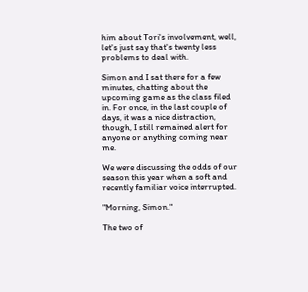him about Tori's involvement, well, let's just say that's twenty less problems to deal with.

Simon and I sat there for a few minutes, chatting about the upcoming game as the class filed in. For once, in the last couple of days, it was a nice distraction, though, I still remained alert for anyone or anything coming near me.

We were discussing the odds of our season this year when a soft and recently familiar voice interrupted.

"Morning, Simon."

The two of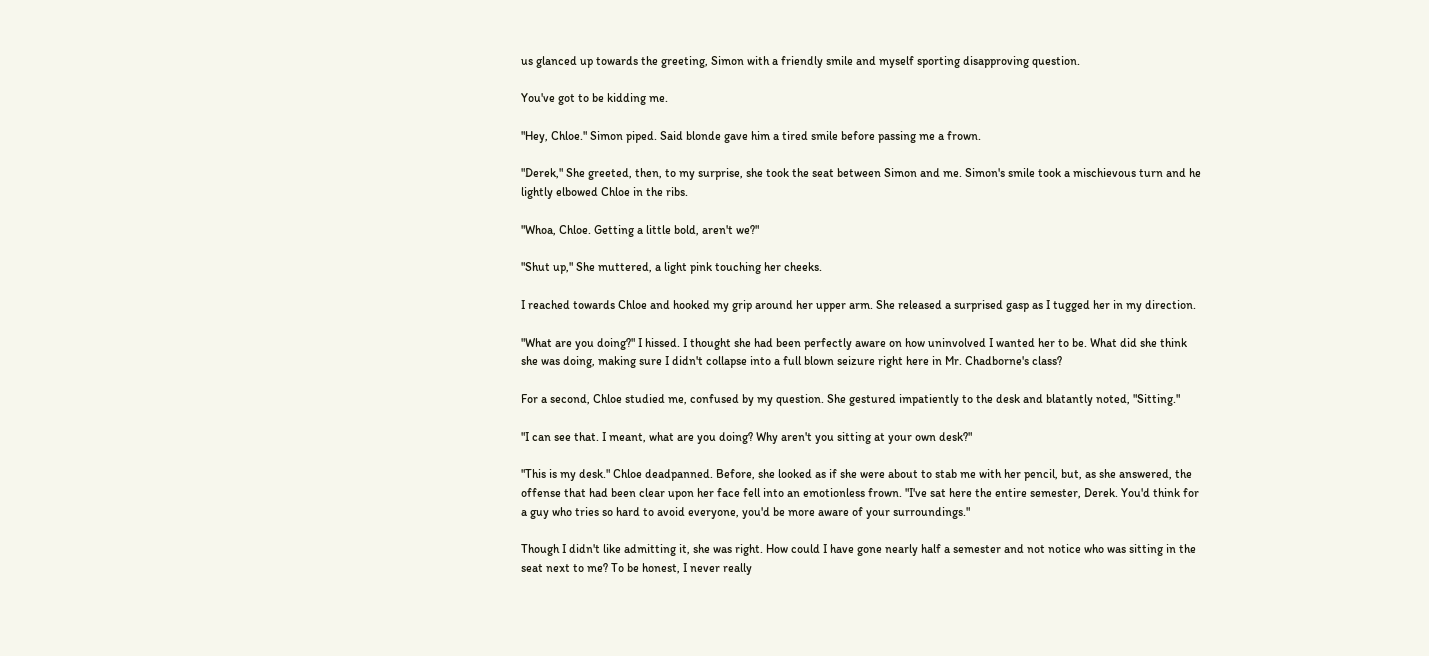us glanced up towards the greeting, Simon with a friendly smile and myself sporting disapproving question.

You've got to be kidding me.

"Hey, Chloe." Simon piped. Said blonde gave him a tired smile before passing me a frown.

"Derek," She greeted, then, to my surprise, she took the seat between Simon and me. Simon's smile took a mischievous turn and he lightly elbowed Chloe in the ribs.

"Whoa, Chloe. Getting a little bold, aren't we?"

"Shut up," She muttered, a light pink touching her cheeks.

I reached towards Chloe and hooked my grip around her upper arm. She released a surprised gasp as I tugged her in my direction.

"What are you doing?" I hissed. I thought she had been perfectly aware on how uninvolved I wanted her to be. What did she think she was doing, making sure I didn't collapse into a full blown seizure right here in Mr. Chadborne's class?

For a second, Chloe studied me, confused by my question. She gestured impatiently to the desk and blatantly noted, "Sitting."

"I can see that. I meant, what are you doing? Why aren't you sitting at your own desk?"

"This is my desk." Chloe deadpanned. Before, she looked as if she were about to stab me with her pencil, but, as she answered, the offense that had been clear upon her face fell into an emotionless frown. "I've sat here the entire semester, Derek. You'd think for a guy who tries so hard to avoid everyone, you'd be more aware of your surroundings."

Though I didn't like admitting it, she was right. How could I have gone nearly half a semester and not notice who was sitting in the seat next to me? To be honest, I never really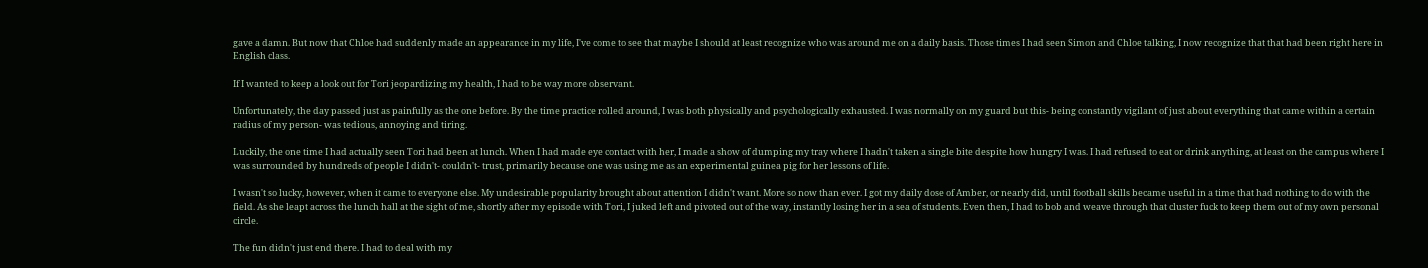gave a damn. But now that Chloe had suddenly made an appearance in my life, I've come to see that maybe I should at least recognize who was around me on a daily basis. Those times I had seen Simon and Chloe talking, I now recognize that that had been right here in English class.

If I wanted to keep a look out for Tori jeopardizing my health, I had to be way more observant.

Unfortunately, the day passed just as painfully as the one before. By the time practice rolled around, I was both physically and psychologically exhausted. I was normally on my guard but this- being constantly vigilant of just about everything that came within a certain radius of my person- was tedious, annoying and tiring.

Luckily, the one time I had actually seen Tori had been at lunch. When I had made eye contact with her, I made a show of dumping my tray where I hadn't taken a single bite despite how hungry I was. I had refused to eat or drink anything, at least on the campus where I was surrounded by hundreds of people I didn't- couldn't- trust, primarily because one was using me as an experimental guinea pig for her lessons of life.

I wasn't so lucky, however, when it came to everyone else. My undesirable popularity brought about attention I didn't want. More so now than ever. I got my daily dose of Amber, or nearly did, until football skills became useful in a time that had nothing to do with the field. As she leapt across the lunch hall at the sight of me, shortly after my episode with Tori, I juked left and pivoted out of the way, instantly losing her in a sea of students. Even then, I had to bob and weave through that cluster fuck to keep them out of my own personal circle.

The fun didn't just end there. I had to deal with my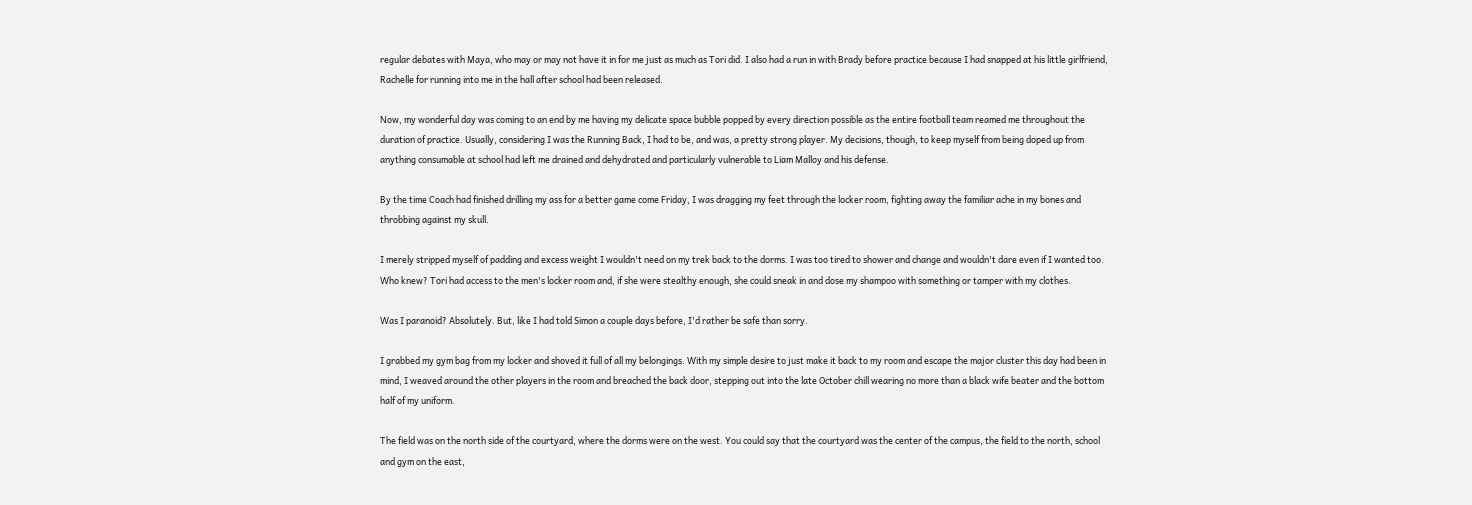regular debates with Maya, who may or may not have it in for me just as much as Tori did. I also had a run in with Brady before practice because I had snapped at his little girlfriend, Rachelle for running into me in the hall after school had been released.

Now, my wonderful day was coming to an end by me having my delicate space bubble popped by every direction possible as the entire football team reamed me throughout the duration of practice. Usually, considering I was the Running Back, I had to be, and was, a pretty strong player. My decisions, though, to keep myself from being doped up from anything consumable at school had left me drained and dehydrated and particularly vulnerable to Liam Malloy and his defense.

By the time Coach had finished drilling my ass for a better game come Friday, I was dragging my feet through the locker room, fighting away the familiar ache in my bones and throbbing against my skull.

I merely stripped myself of padding and excess weight I wouldn't need on my trek back to the dorms. I was too tired to shower and change and wouldn't dare even if I wanted too. Who knew? Tori had access to the men's locker room and, if she were stealthy enough, she could sneak in and dose my shampoo with something or tamper with my clothes.

Was I paranoid? Absolutely. But, like I had told Simon a couple days before, I'd rather be safe than sorry.

I grabbed my gym bag from my locker and shoved it full of all my belongings. With my simple desire to just make it back to my room and escape the major cluster this day had been in mind, I weaved around the other players in the room and breached the back door, stepping out into the late October chill wearing no more than a black wife beater and the bottom half of my uniform.

The field was on the north side of the courtyard, where the dorms were on the west. You could say that the courtyard was the center of the campus, the field to the north, school and gym on the east,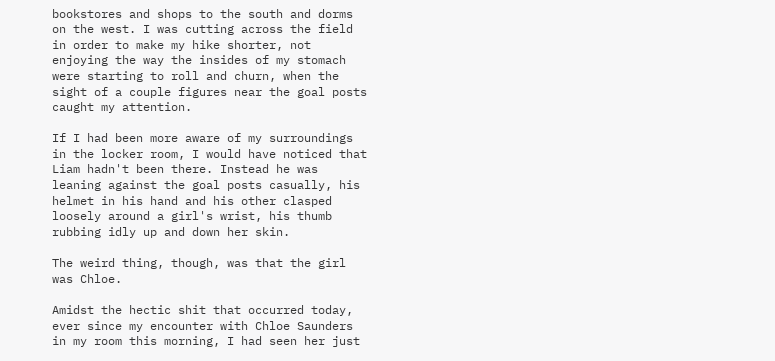bookstores and shops to the south and dorms on the west. I was cutting across the field in order to make my hike shorter, not enjoying the way the insides of my stomach were starting to roll and churn, when the sight of a couple figures near the goal posts caught my attention.

If I had been more aware of my surroundings in the locker room, I would have noticed that Liam hadn't been there. Instead he was leaning against the goal posts casually, his helmet in his hand and his other clasped loosely around a girl's wrist, his thumb rubbing idly up and down her skin.

The weird thing, though, was that the girl was Chloe.

Amidst the hectic shit that occurred today, ever since my encounter with Chloe Saunders in my room this morning, I had seen her just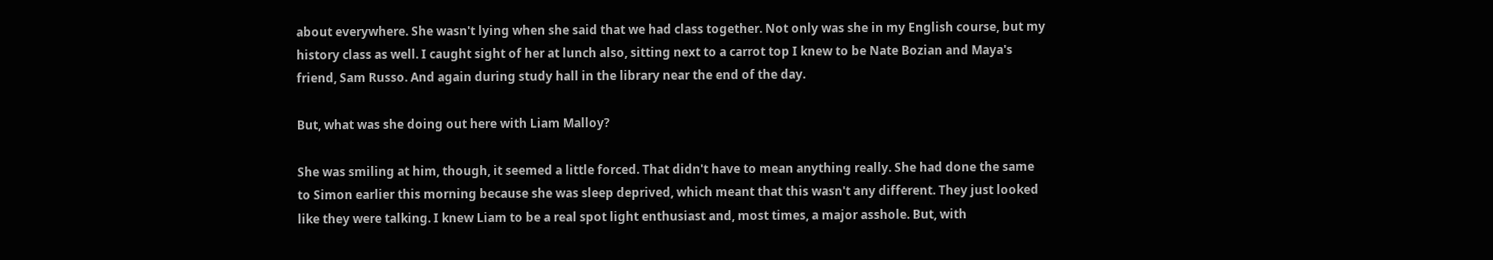about everywhere. She wasn't lying when she said that we had class together. Not only was she in my English course, but my history class as well. I caught sight of her at lunch also, sitting next to a carrot top I knew to be Nate Bozian and Maya's friend, Sam Russo. And again during study hall in the library near the end of the day.

But, what was she doing out here with Liam Malloy?

She was smiling at him, though, it seemed a little forced. That didn't have to mean anything really. She had done the same to Simon earlier this morning because she was sleep deprived, which meant that this wasn't any different. They just looked like they were talking. I knew Liam to be a real spot light enthusiast and, most times, a major asshole. But, with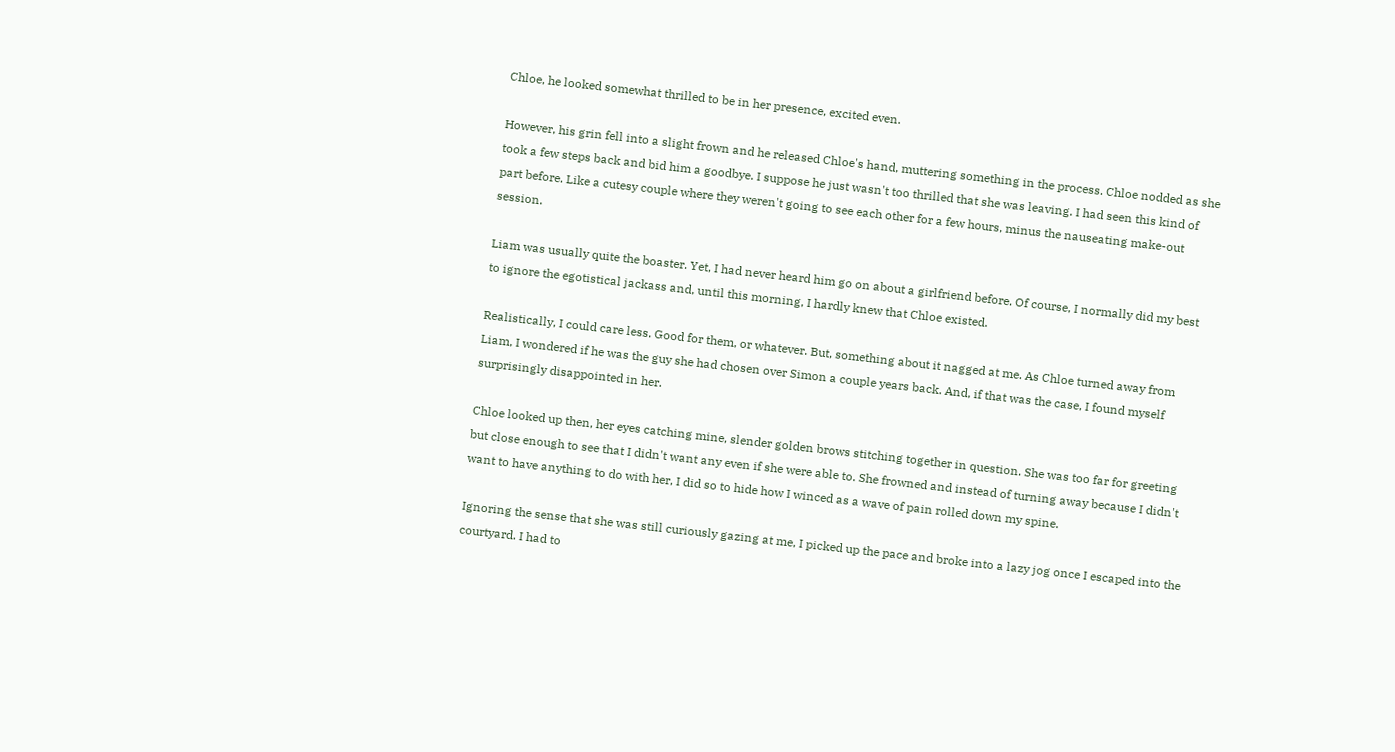Chloe, he looked somewhat thrilled to be in her presence, excited even.

However, his grin fell into a slight frown and he released Chloe's hand, muttering something in the process. Chloe nodded as she took a few steps back and bid him a goodbye. I suppose he just wasn't too thrilled that she was leaving. I had seen this kind of part before. Like a cutesy couple where they weren't going to see each other for a few hours, minus the nauseating make-out session.

Liam was usually quite the boaster. Yet, I had never heard him go on about a girlfriend before. Of course, I normally did my best to ignore the egotistical jackass and, until this morning, I hardly knew that Chloe existed.

Realistically, I could care less. Good for them, or whatever. But, something about it nagged at me. As Chloe turned away from Liam, I wondered if he was the guy she had chosen over Simon a couple years back. And, if that was the case, I found myself surprisingly disappointed in her.

Chloe looked up then, her eyes catching mine, slender golden brows stitching together in question. She was too far for greeting but close enough to see that I didn't want any even if she were able to. She frowned and instead of turning away because I didn't want to have anything to do with her, I did so to hide how I winced as a wave of pain rolled down my spine.

Ignoring the sense that she was still curiously gazing at me, I picked up the pace and broke into a lazy jog once I escaped into the courtyard. I had to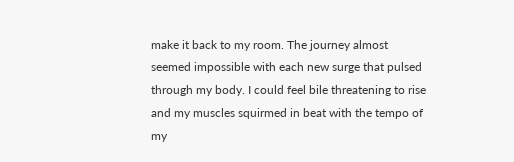make it back to my room. The journey almost seemed impossible with each new surge that pulsed through my body. I could feel bile threatening to rise and my muscles squirmed in beat with the tempo of my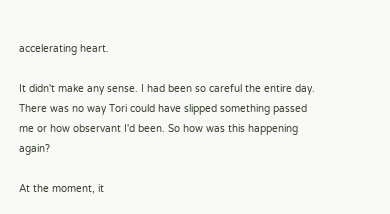accelerating heart.

It didn't make any sense. I had been so careful the entire day. There was no way Tori could have slipped something passed me or how observant I'd been. So how was this happening again?

At the moment, it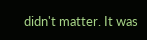didn't matter. It was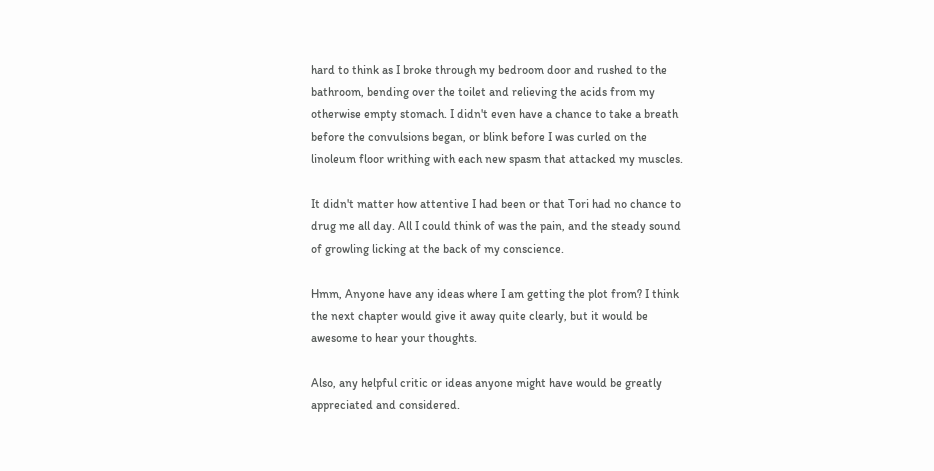hard to think as I broke through my bedroom door and rushed to the bathroom, bending over the toilet and relieving the acids from my otherwise empty stomach. I didn't even have a chance to take a breath before the convulsions began, or blink before I was curled on the linoleum floor writhing with each new spasm that attacked my muscles.

It didn't matter how attentive I had been or that Tori had no chance to drug me all day. All I could think of was the pain, and the steady sound of growling licking at the back of my conscience.

Hmm, Anyone have any ideas where I am getting the plot from? I think the next chapter would give it away quite clearly, but it would be awesome to hear your thoughts.

Also, any helpful critic or ideas anyone might have would be greatly appreciated and considered.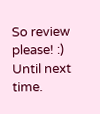So review please! :) Until next time.